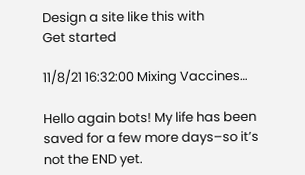Design a site like this with
Get started

11/8/21 16:32:00 Mixing Vaccines…

Hello again bots! My life has been saved for a few more days–so it’s not the END yet.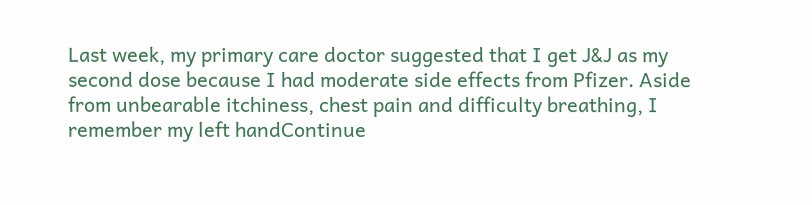Last week, my primary care doctor suggested that I get J&J as my second dose because I had moderate side effects from Pfizer. Aside from unbearable itchiness, chest pain and difficulty breathing, I remember my left handContinue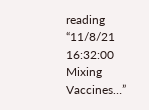reading “11/8/21 16:32:00 Mixing Vaccines…”